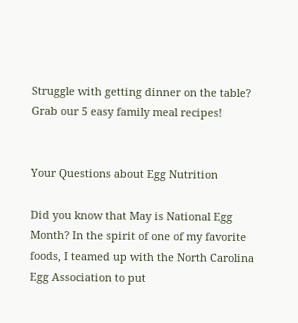Struggle with getting dinner on the table? Grab our 5 easy family meal recipes!


Your Questions about Egg Nutrition

Did you know that May is National Egg Month? In the spirit of one of my favorite foods, I teamed up with the North Carolina Egg Association to put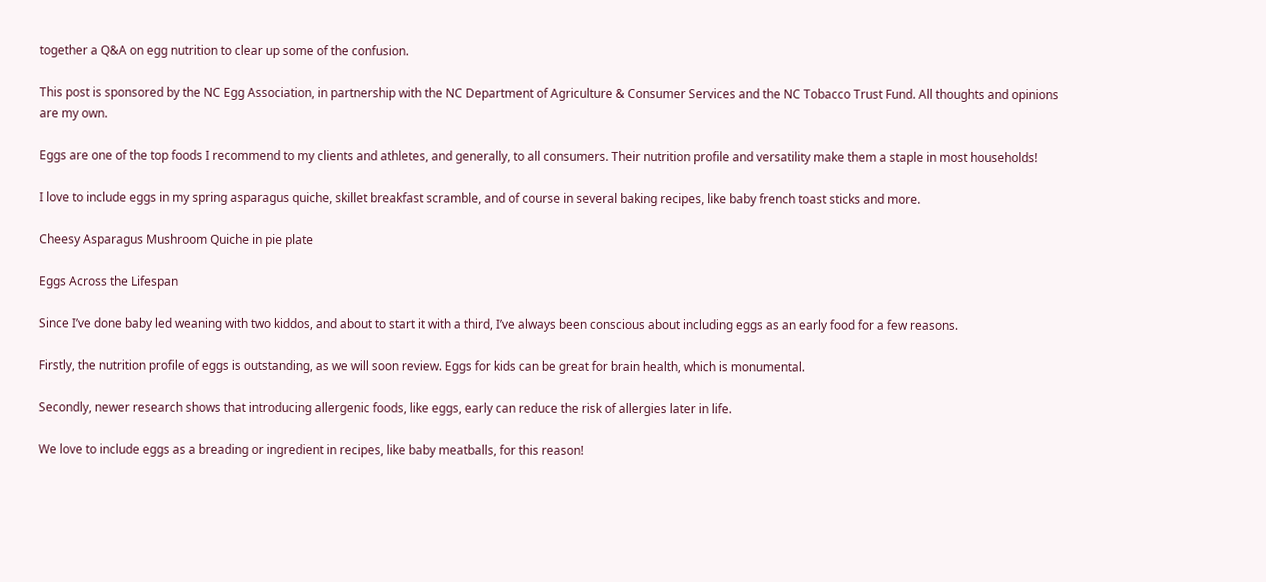together a Q&A on egg nutrition to clear up some of the confusion.

This post is sponsored by the NC Egg Association, in partnership with the NC Department of Agriculture & Consumer Services and the NC Tobacco Trust Fund. All thoughts and opinions are my own.

Eggs are one of the top foods I recommend to my clients and athletes, and generally, to all consumers. Their nutrition profile and versatility make them a staple in most households!

I love to include eggs in my spring asparagus quiche, skillet breakfast scramble, and of course in several baking recipes, like baby french toast sticks and more.

Cheesy Asparagus Mushroom Quiche in pie plate

Eggs Across the Lifespan

Since I’ve done baby led weaning with two kiddos, and about to start it with a third, I’ve always been conscious about including eggs as an early food for a few reasons.

Firstly, the nutrition profile of eggs is outstanding, as we will soon review. Eggs for kids can be great for brain health, which is monumental.

Secondly, newer research shows that introducing allergenic foods, like eggs, early can reduce the risk of allergies later in life.

We love to include eggs as a breading or ingredient in recipes, like baby meatballs, for this reason!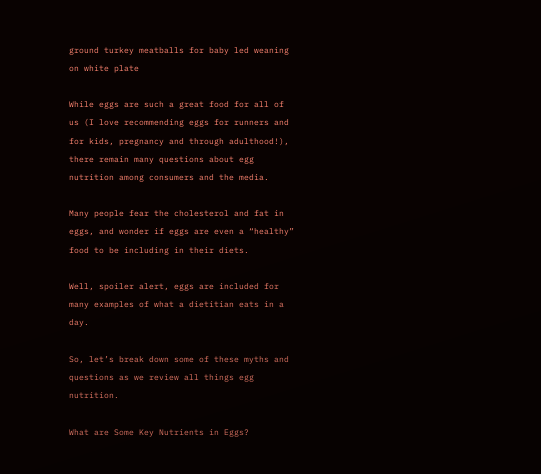ground turkey meatballs for baby led weaning on white plate

While eggs are such a great food for all of us (I love recommending eggs for runners and for kids, pregnancy and through adulthood!), there remain many questions about egg nutrition among consumers and the media.

Many people fear the cholesterol and fat in eggs, and wonder if eggs are even a “healthy” food to be including in their diets.

Well, spoiler alert, eggs are included for many examples of what a dietitian eats in a day.

So, let’s break down some of these myths and questions as we review all things egg nutrition.

What are Some Key Nutrients in Eggs?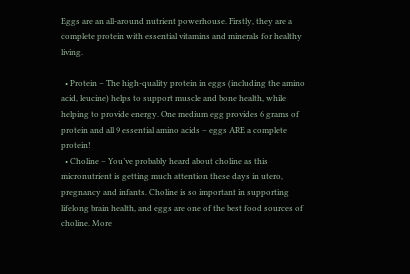Eggs are an all-around nutrient powerhouse. Firstly, they are a complete protein with essential vitamins and minerals for healthy living.

  • Protein – The high-quality protein in eggs (including the amino acid, leucine) helps to support muscle and bone health, while helping to provide energy. One medium egg provides 6 grams of protein and all 9 essential amino acids – eggs ARE a complete protein!
  • Choline – You’ve probably heard about choline as this micronutrient is getting much attention these days in utero, pregnancy and infants. Choline is so important in supporting lifelong brain health, and eggs are one of the best food sources of choline. More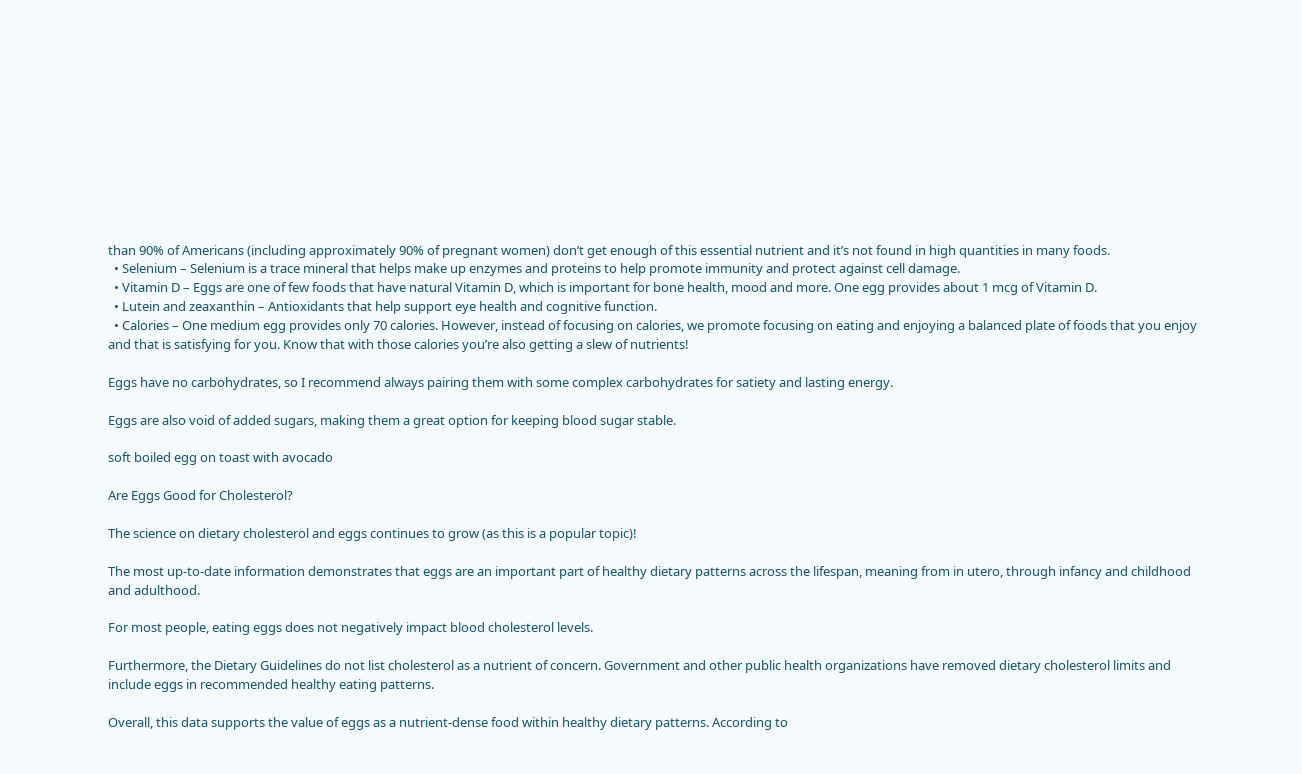than 90% of Americans (including approximately 90% of pregnant women) don’t get enough of this essential nutrient and it’s not found in high quantities in many foods.
  • Selenium – Selenium is a trace mineral that helps make up enzymes and proteins to help promote immunity and protect against cell damage.
  • Vitamin D – Eggs are one of few foods that have natural Vitamin D, which is important for bone health, mood and more. One egg provides about 1 mcg of Vitamin D.
  • Lutein and zeaxanthin – Antioxidants that help support eye health and cognitive function.
  • Calories – One medium egg provides only 70 calories. However, instead of focusing on calories, we promote focusing on eating and enjoying a balanced plate of foods that you enjoy and that is satisfying for you. Know that with those calories you’re also getting a slew of nutrients!

Eggs have no carbohydrates, so I recommend always pairing them with some complex carbohydrates for satiety and lasting energy.

Eggs are also void of added sugars, making them a great option for keeping blood sugar stable.

soft boiled egg on toast with avocado

Are Eggs Good for Cholesterol?

The science on dietary cholesterol and eggs continues to grow (as this is a popular topic)!

The most up-to-date information demonstrates that eggs are an important part of healthy dietary patterns across the lifespan, meaning from in utero, through infancy and childhood and adulthood.

For most people, eating eggs does not negatively impact blood cholesterol levels.

Furthermore, the Dietary Guidelines do not list cholesterol as a nutrient of concern. Government and other public health organizations have removed dietary cholesterol limits and include eggs in recommended healthy eating patterns.

Overall, this data supports the value of eggs as a nutrient-dense food within healthy dietary patterns. According to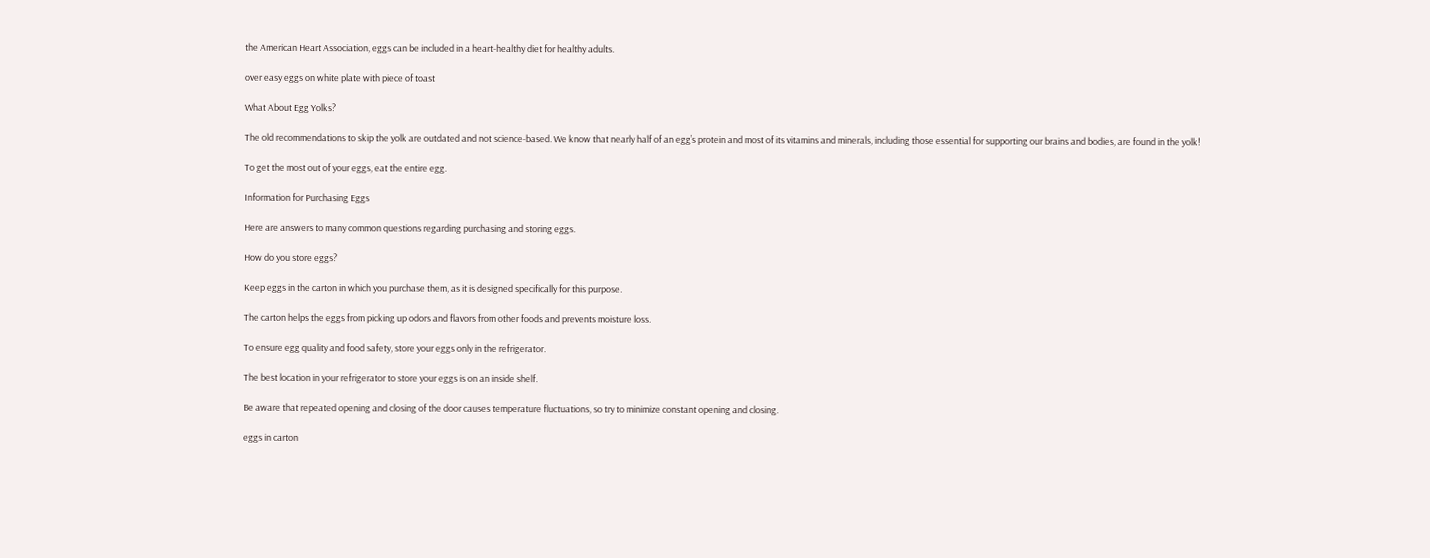the American Heart Association, eggs can be included in a heart-healthy diet for healthy adults.

over easy eggs on white plate with piece of toast

What About Egg Yolks?

The old recommendations to skip the yolk are outdated and not science-based. We know that nearly half of an egg’s protein and most of its vitamins and minerals, including those essential for supporting our brains and bodies, are found in the yolk!

To get the most out of your eggs, eat the entire egg.

Information for Purchasing Eggs

Here are answers to many common questions regarding purchasing and storing eggs.

How do you store eggs?

Keep eggs in the carton in which you purchase them, as it is designed specifically for this purpose.

The carton helps the eggs from picking up odors and flavors from other foods and prevents moisture loss.

To ensure egg quality and food safety, store your eggs only in the refrigerator.

The best location in your refrigerator to store your eggs is on an inside shelf.

Be aware that repeated opening and closing of the door causes temperature fluctuations, so try to minimize constant opening and closing.

eggs in carton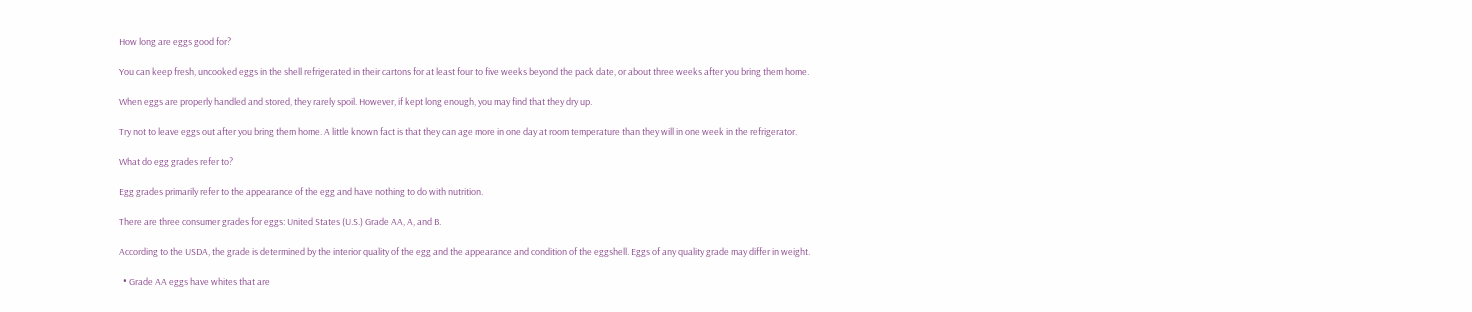How long are eggs good for?

You can keep fresh, uncooked eggs in the shell refrigerated in their cartons for at least four to five weeks beyond the pack date, or about three weeks after you bring them home.

When eggs are properly handled and stored, they rarely spoil. However, if kept long enough, you may find that they dry up.

Try not to leave eggs out after you bring them home. A little known fact is that they can age more in one day at room temperature than they will in one week in the refrigerator.

What do egg grades refer to?

Egg grades primarily refer to the appearance of the egg and have nothing to do with nutrition.

There are three consumer grades for eggs: United States (U.S.) Grade AA, A, and B.

According to the USDA, the grade is determined by the interior quality of the egg and the appearance and condition of the eggshell. Eggs of any quality grade may differ in weight.

  • Grade AA eggs have whites that are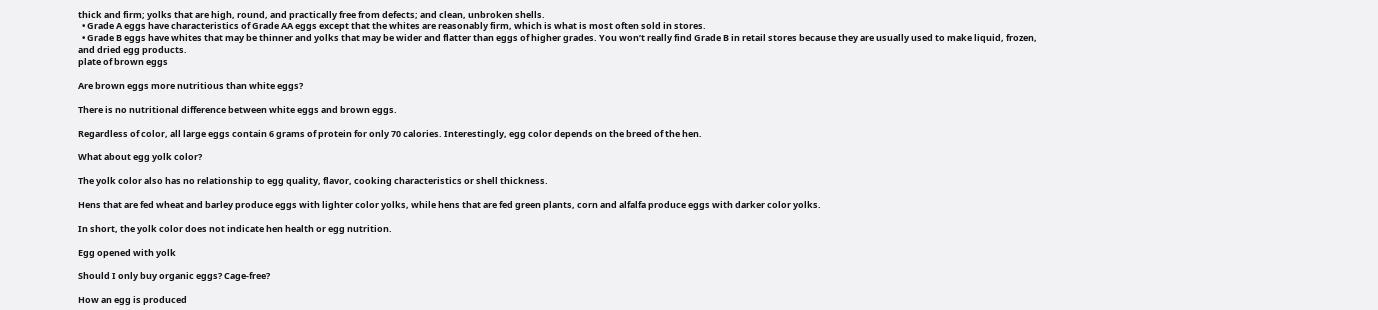thick and firm; yolks that are high, round, and practically free from defects; and clean, unbroken shells.
  • Grade A eggs have characteristics of Grade AA eggs except that the whites are reasonably firm, which is what is most often sold in stores.
  • Grade B eggs have whites that may be thinner and yolks that may be wider and flatter than eggs of higher grades. You won’t really find Grade B in retail stores because they are usually used to make liquid, frozen, and dried egg products.
plate of brown eggs

Are brown eggs more nutritious than white eggs?

There is no nutritional difference between white eggs and brown eggs.

Regardless of color, all large eggs contain 6 grams of protein for only 70 calories. Interestingly, egg color depends on the breed of the hen.

What about egg yolk color?

The yolk color also has no relationship to egg quality, flavor, cooking characteristics or shell thickness.

Hens that are fed wheat and barley produce eggs with lighter color yolks, while hens that are fed green plants, corn and alfalfa produce eggs with darker color yolks.

In short, the yolk color does not indicate hen health or egg nutrition.

Egg opened with yolk

Should I only buy organic eggs? Cage-free?

How an egg is produced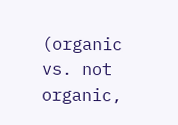(organic vs. not organic,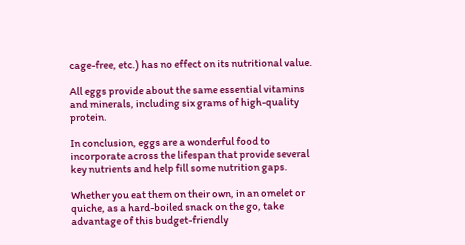cage-free, etc.) has no effect on its nutritional value.

All eggs provide about the same essential vitamins and minerals, including six grams of high-quality protein.

In conclusion, eggs are a wonderful food to incorporate across the lifespan that provide several key nutrients and help fill some nutrition gaps.

Whether you eat them on their own, in an omelet or quiche, as a hard-boiled snack on the go, take advantage of this budget-friendly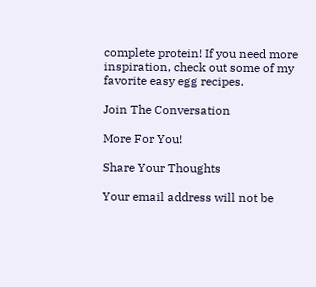complete protein! If you need more inspiration, check out some of my favorite easy egg recipes.

Join The Conversation

More For You!

Share Your Thoughts

Your email address will not be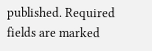published. Required fields are marked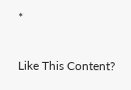*

Like This Content?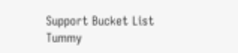Support Bucket List Tummy